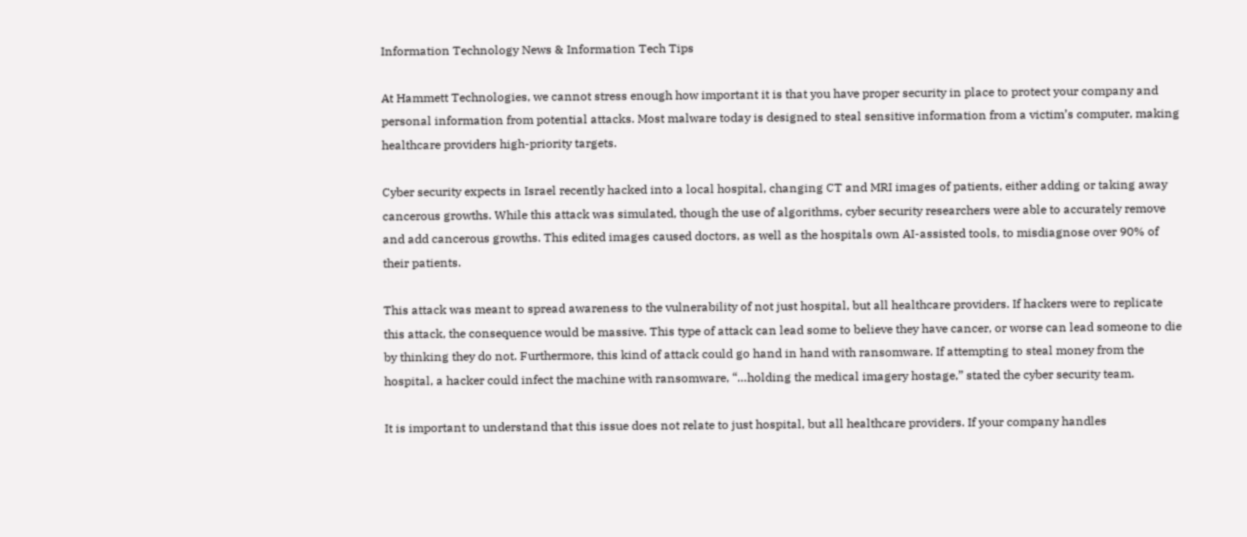Information Technology News & Information Tech Tips

At Hammett Technologies, we cannot stress enough how important it is that you have proper security in place to protect your company and personal information from potential attacks. Most malware today is designed to steal sensitive information from a victim’s computer, making healthcare providers high-priority targets.

Cyber security expects in Israel recently hacked into a local hospital, changing CT and MRI images of patients, either adding or taking away cancerous growths. While this attack was simulated, though the use of algorithms, cyber security researchers were able to accurately remove and add cancerous growths. This edited images caused doctors, as well as the hospitals own AI-assisted tools, to misdiagnose over 90% of their patients.

This attack was meant to spread awareness to the vulnerability of not just hospital, but all healthcare providers. If hackers were to replicate this attack, the consequence would be massive. This type of attack can lead some to believe they have cancer, or worse can lead someone to die by thinking they do not. Furthermore, this kind of attack could go hand in hand with ransomware. If attempting to steal money from the hospital, a hacker could infect the machine with ransomware, “…holding the medical imagery hostage,” stated the cyber security team.

It is important to understand that this issue does not relate to just hospital, but all healthcare providers. If your company handles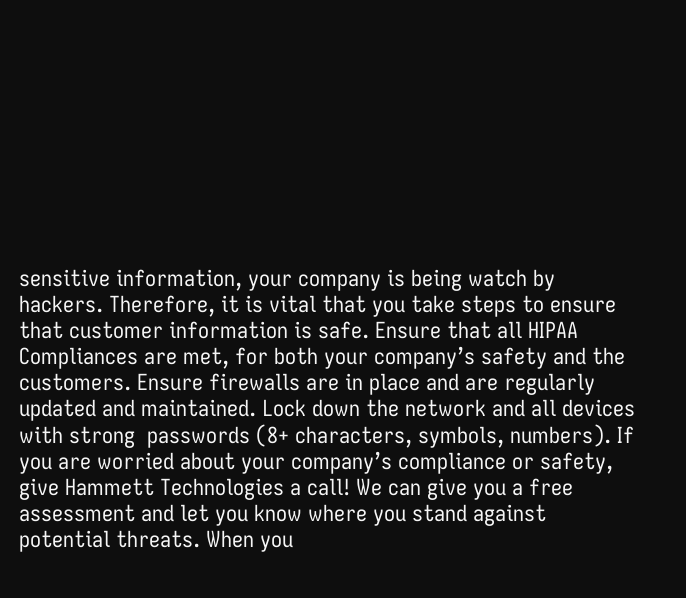sensitive information, your company is being watch by hackers. Therefore, it is vital that you take steps to ensure that customer information is safe. Ensure that all HIPAA Compliances are met, for both your company’s safety and the customers. Ensure firewalls are in place and are regularly updated and maintained. Lock down the network and all devices with strong  passwords (8+ characters, symbols, numbers). If you are worried about your company’s compliance or safety, give Hammett Technologies a call! We can give you a free assessment and let you know where you stand against potential threats. When you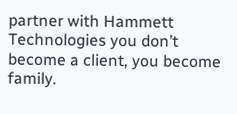partner with Hammett Technologies you don’t become a client, you become family.